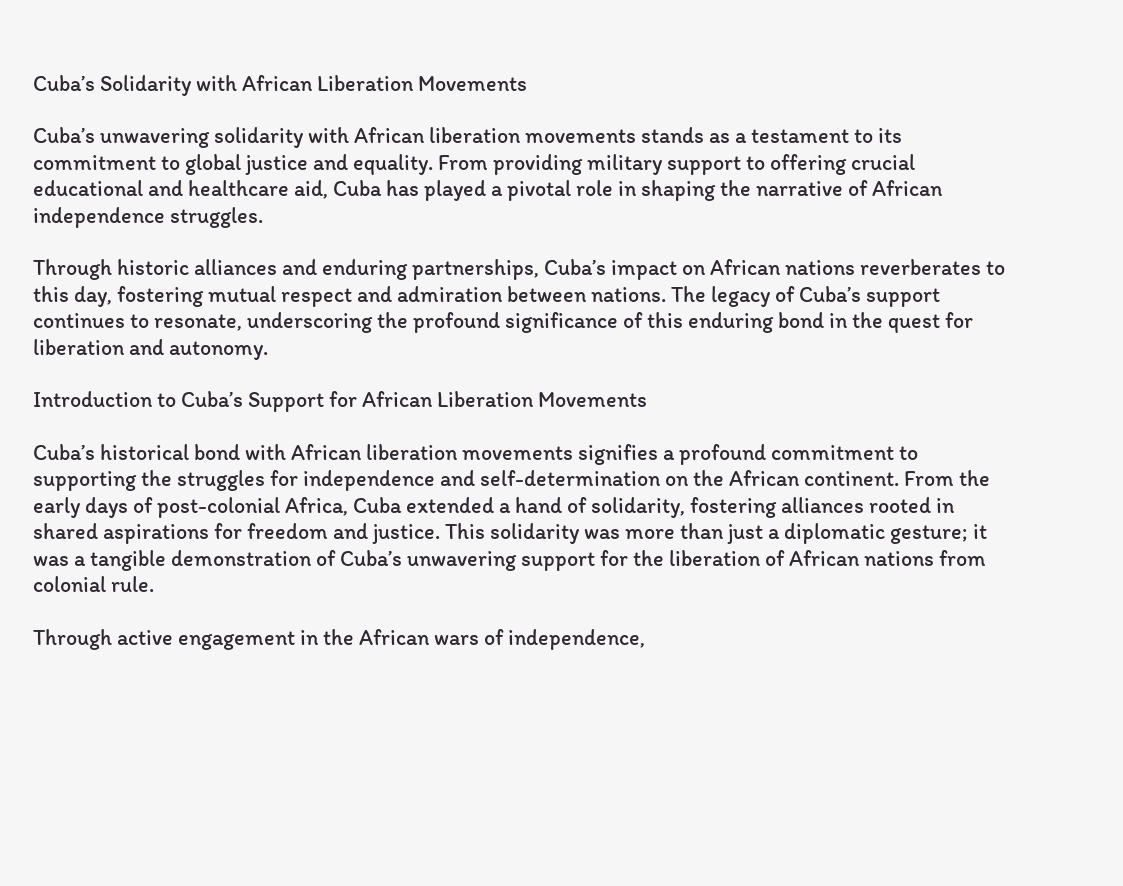Cuba’s Solidarity with African Liberation Movements

Cuba’s unwavering solidarity with African liberation movements stands as a testament to its commitment to global justice and equality. From providing military support to offering crucial educational and healthcare aid, Cuba has played a pivotal role in shaping the narrative of African independence struggles.

Through historic alliances and enduring partnerships, Cuba’s impact on African nations reverberates to this day, fostering mutual respect and admiration between nations. The legacy of Cuba’s support continues to resonate, underscoring the profound significance of this enduring bond in the quest for liberation and autonomy.

Introduction to Cuba’s Support for African Liberation Movements

Cuba’s historical bond with African liberation movements signifies a profound commitment to supporting the struggles for independence and self-determination on the African continent. From the early days of post-colonial Africa, Cuba extended a hand of solidarity, fostering alliances rooted in shared aspirations for freedom and justice. This solidarity was more than just a diplomatic gesture; it was a tangible demonstration of Cuba’s unwavering support for the liberation of African nations from colonial rule.

Through active engagement in the African wars of independence,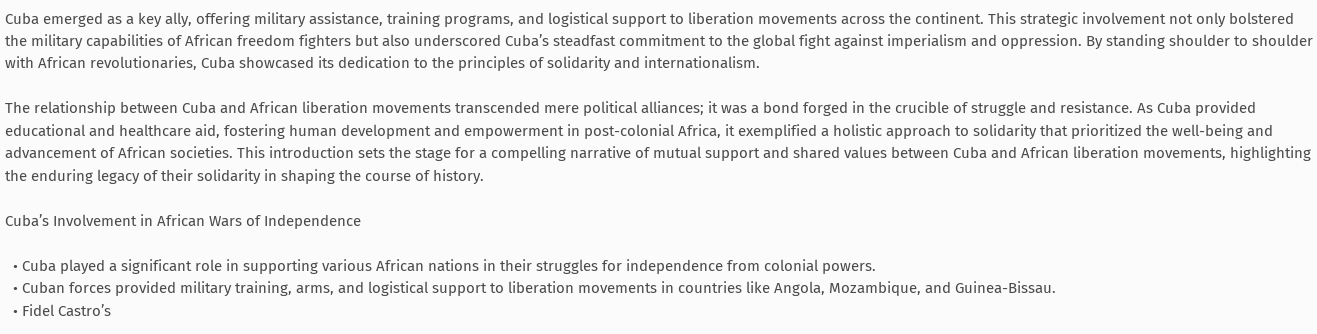Cuba emerged as a key ally, offering military assistance, training programs, and logistical support to liberation movements across the continent. This strategic involvement not only bolstered the military capabilities of African freedom fighters but also underscored Cuba’s steadfast commitment to the global fight against imperialism and oppression. By standing shoulder to shoulder with African revolutionaries, Cuba showcased its dedication to the principles of solidarity and internationalism.

The relationship between Cuba and African liberation movements transcended mere political alliances; it was a bond forged in the crucible of struggle and resistance. As Cuba provided educational and healthcare aid, fostering human development and empowerment in post-colonial Africa, it exemplified a holistic approach to solidarity that prioritized the well-being and advancement of African societies. This introduction sets the stage for a compelling narrative of mutual support and shared values between Cuba and African liberation movements, highlighting the enduring legacy of their solidarity in shaping the course of history.

Cuba’s Involvement in African Wars of Independence

  • Cuba played a significant role in supporting various African nations in their struggles for independence from colonial powers.
  • Cuban forces provided military training, arms, and logistical support to liberation movements in countries like Angola, Mozambique, and Guinea-Bissau.
  • Fidel Castro’s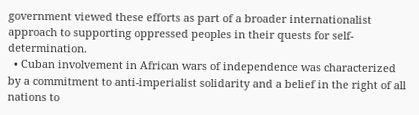government viewed these efforts as part of a broader internationalist approach to supporting oppressed peoples in their quests for self-determination.
  • Cuban involvement in African wars of independence was characterized by a commitment to anti-imperialist solidarity and a belief in the right of all nations to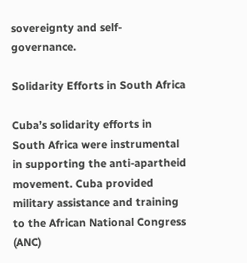sovereignty and self-governance.

Solidarity Efforts in South Africa

Cuba’s solidarity efforts in South Africa were instrumental in supporting the anti-apartheid movement. Cuba provided military assistance and training to the African National Congress (ANC)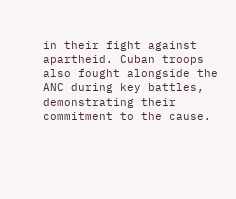in their fight against apartheid. Cuban troops also fought alongside the ANC during key battles, demonstrating their commitment to the cause.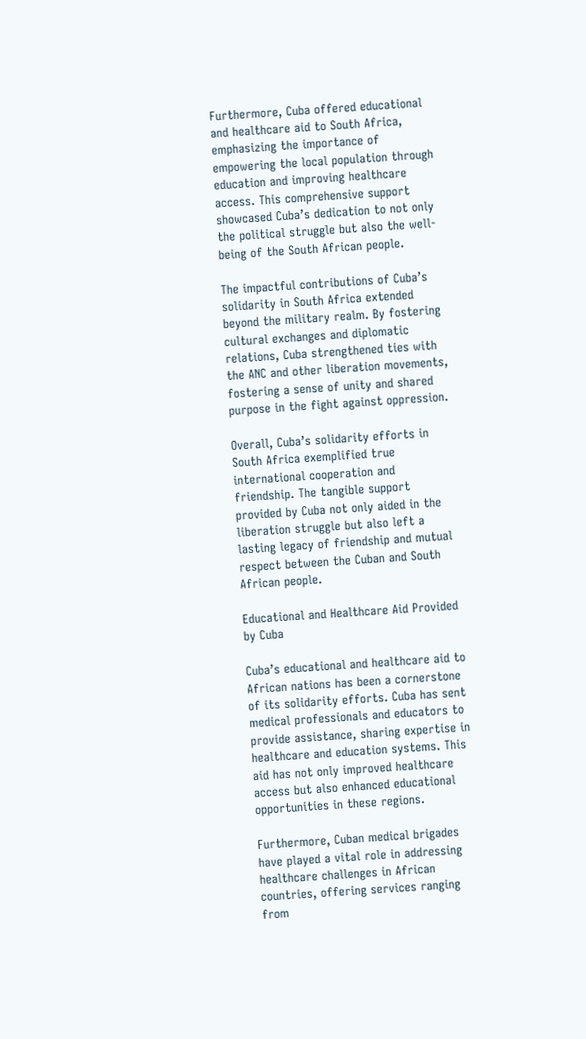Furthermore, Cuba offered educational and healthcare aid to South Africa, emphasizing the importance of empowering the local population through education and improving healthcare access. This comprehensive support showcased Cuba’s dedication to not only the political struggle but also the well-being of the South African people.

The impactful contributions of Cuba’s solidarity in South Africa extended beyond the military realm. By fostering cultural exchanges and diplomatic relations, Cuba strengthened ties with the ANC and other liberation movements, fostering a sense of unity and shared purpose in the fight against oppression.

Overall, Cuba’s solidarity efforts in South Africa exemplified true international cooperation and friendship. The tangible support provided by Cuba not only aided in the liberation struggle but also left a lasting legacy of friendship and mutual respect between the Cuban and South African people.

Educational and Healthcare Aid Provided by Cuba

Cuba’s educational and healthcare aid to African nations has been a cornerstone of its solidarity efforts. Cuba has sent medical professionals and educators to provide assistance, sharing expertise in healthcare and education systems. This aid has not only improved healthcare access but also enhanced educational opportunities in these regions.

Furthermore, Cuban medical brigades have played a vital role in addressing healthcare challenges in African countries, offering services ranging from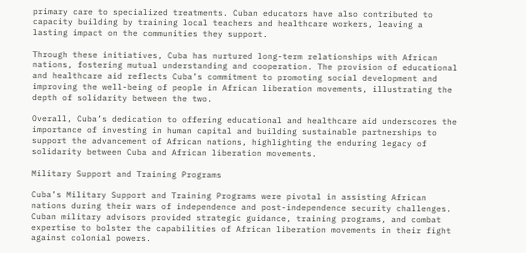primary care to specialized treatments. Cuban educators have also contributed to capacity building by training local teachers and healthcare workers, leaving a lasting impact on the communities they support.

Through these initiatives, Cuba has nurtured long-term relationships with African nations, fostering mutual understanding and cooperation. The provision of educational and healthcare aid reflects Cuba’s commitment to promoting social development and improving the well-being of people in African liberation movements, illustrating the depth of solidarity between the two.

Overall, Cuba’s dedication to offering educational and healthcare aid underscores the importance of investing in human capital and building sustainable partnerships to support the advancement of African nations, highlighting the enduring legacy of solidarity between Cuba and African liberation movements.

Military Support and Training Programs

Cuba’s Military Support and Training Programs were pivotal in assisting African nations during their wars of independence and post-independence security challenges. Cuban military advisors provided strategic guidance, training programs, and combat expertise to bolster the capabilities of African liberation movements in their fight against colonial powers.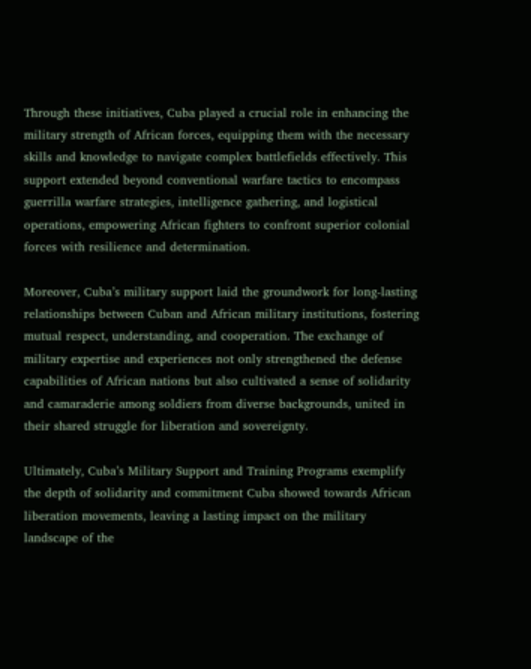Through these initiatives, Cuba played a crucial role in enhancing the military strength of African forces, equipping them with the necessary skills and knowledge to navigate complex battlefields effectively. This support extended beyond conventional warfare tactics to encompass guerrilla warfare strategies, intelligence gathering, and logistical operations, empowering African fighters to confront superior colonial forces with resilience and determination.

Moreover, Cuba’s military support laid the groundwork for long-lasting relationships between Cuban and African military institutions, fostering mutual respect, understanding, and cooperation. The exchange of military expertise and experiences not only strengthened the defense capabilities of African nations but also cultivated a sense of solidarity and camaraderie among soldiers from diverse backgrounds, united in their shared struggle for liberation and sovereignty.

Ultimately, Cuba’s Military Support and Training Programs exemplify the depth of solidarity and commitment Cuba showed towards African liberation movements, leaving a lasting impact on the military landscape of the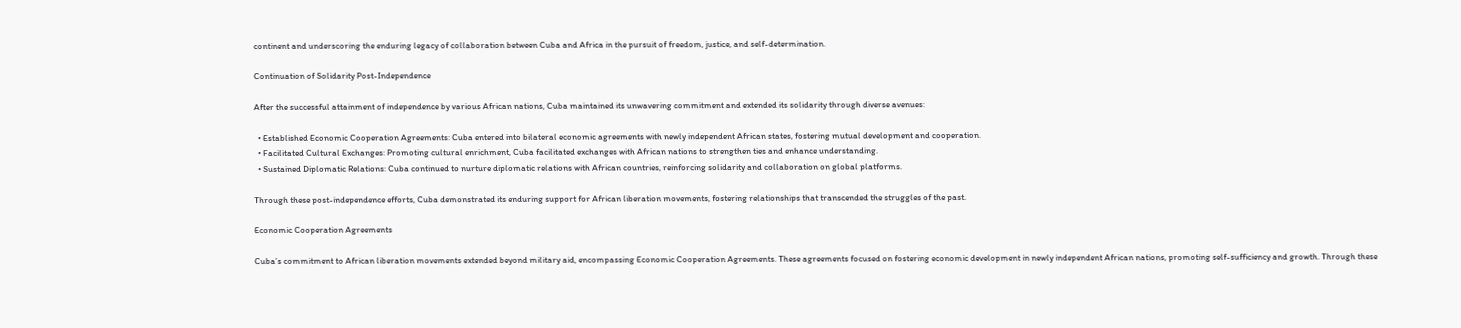continent and underscoring the enduring legacy of collaboration between Cuba and Africa in the pursuit of freedom, justice, and self-determination.

Continuation of Solidarity Post-Independence

After the successful attainment of independence by various African nations, Cuba maintained its unwavering commitment and extended its solidarity through diverse avenues:

  • Established Economic Cooperation Agreements: Cuba entered into bilateral economic agreements with newly independent African states, fostering mutual development and cooperation.
  • Facilitated Cultural Exchanges: Promoting cultural enrichment, Cuba facilitated exchanges with African nations to strengthen ties and enhance understanding.
  • Sustained Diplomatic Relations: Cuba continued to nurture diplomatic relations with African countries, reinforcing solidarity and collaboration on global platforms.

Through these post-independence efforts, Cuba demonstrated its enduring support for African liberation movements, fostering relationships that transcended the struggles of the past.

Economic Cooperation Agreements

Cuba’s commitment to African liberation movements extended beyond military aid, encompassing Economic Cooperation Agreements. These agreements focused on fostering economic development in newly independent African nations, promoting self-sufficiency and growth. Through these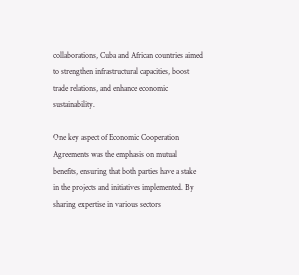collaborations, Cuba and African countries aimed to strengthen infrastructural capacities, boost trade relations, and enhance economic sustainability.

One key aspect of Economic Cooperation Agreements was the emphasis on mutual benefits, ensuring that both parties have a stake in the projects and initiatives implemented. By sharing expertise in various sectors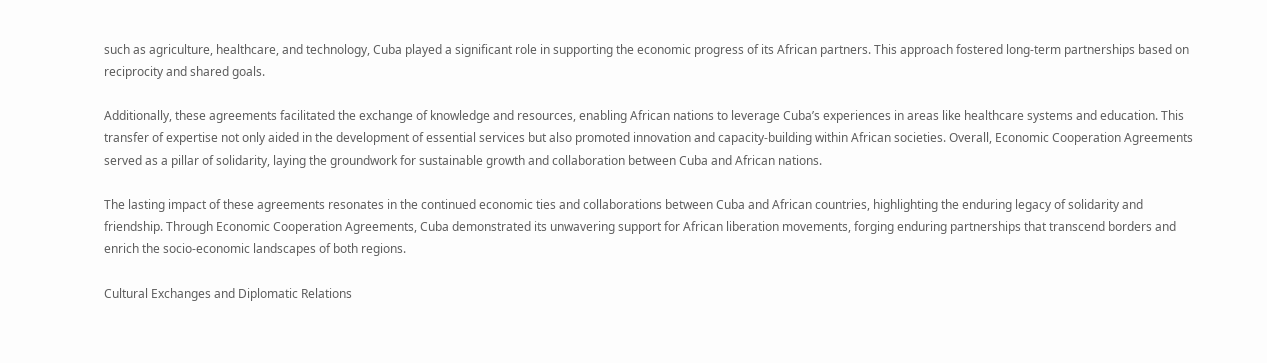such as agriculture, healthcare, and technology, Cuba played a significant role in supporting the economic progress of its African partners. This approach fostered long-term partnerships based on reciprocity and shared goals.

Additionally, these agreements facilitated the exchange of knowledge and resources, enabling African nations to leverage Cuba’s experiences in areas like healthcare systems and education. This transfer of expertise not only aided in the development of essential services but also promoted innovation and capacity-building within African societies. Overall, Economic Cooperation Agreements served as a pillar of solidarity, laying the groundwork for sustainable growth and collaboration between Cuba and African nations.

The lasting impact of these agreements resonates in the continued economic ties and collaborations between Cuba and African countries, highlighting the enduring legacy of solidarity and friendship. Through Economic Cooperation Agreements, Cuba demonstrated its unwavering support for African liberation movements, forging enduring partnerships that transcend borders and enrich the socio-economic landscapes of both regions.

Cultural Exchanges and Diplomatic Relations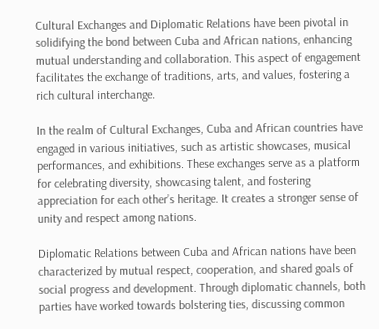Cultural Exchanges and Diplomatic Relations have been pivotal in solidifying the bond between Cuba and African nations, enhancing mutual understanding and collaboration. This aspect of engagement facilitates the exchange of traditions, arts, and values, fostering a rich cultural interchange.

In the realm of Cultural Exchanges, Cuba and African countries have engaged in various initiatives, such as artistic showcases, musical performances, and exhibitions. These exchanges serve as a platform for celebrating diversity, showcasing talent, and fostering appreciation for each other’s heritage. It creates a stronger sense of unity and respect among nations.

Diplomatic Relations between Cuba and African nations have been characterized by mutual respect, cooperation, and shared goals of social progress and development. Through diplomatic channels, both parties have worked towards bolstering ties, discussing common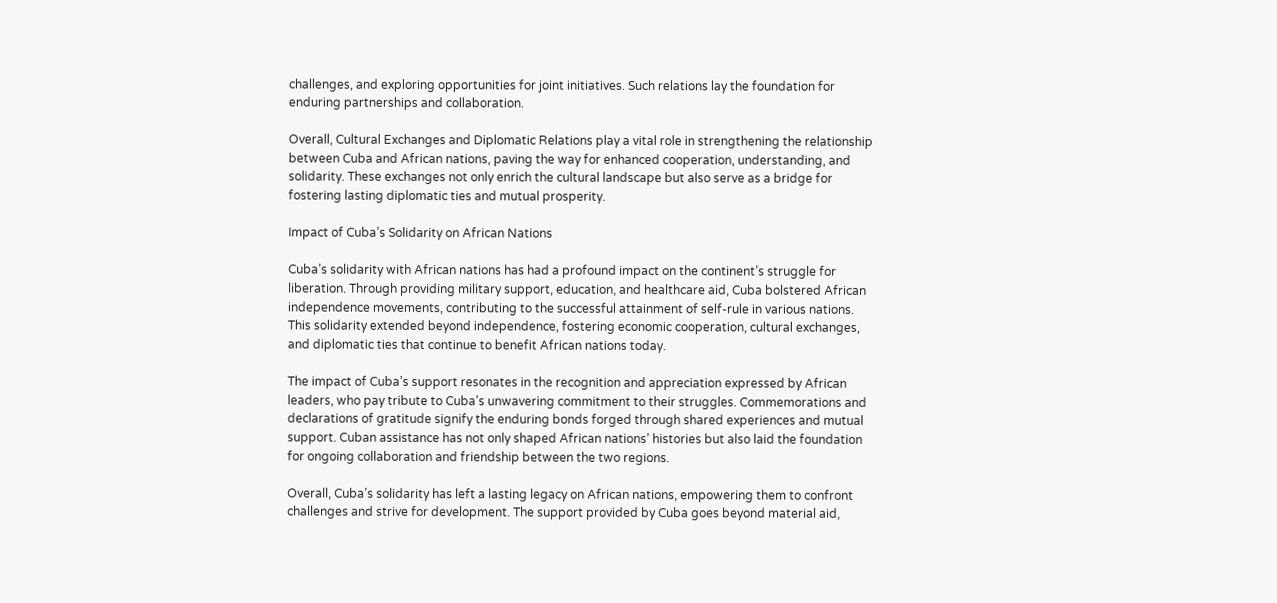challenges, and exploring opportunities for joint initiatives. Such relations lay the foundation for enduring partnerships and collaboration.

Overall, Cultural Exchanges and Diplomatic Relations play a vital role in strengthening the relationship between Cuba and African nations, paving the way for enhanced cooperation, understanding, and solidarity. These exchanges not only enrich the cultural landscape but also serve as a bridge for fostering lasting diplomatic ties and mutual prosperity.

Impact of Cuba’s Solidarity on African Nations

Cuba’s solidarity with African nations has had a profound impact on the continent’s struggle for liberation. Through providing military support, education, and healthcare aid, Cuba bolstered African independence movements, contributing to the successful attainment of self-rule in various nations. This solidarity extended beyond independence, fostering economic cooperation, cultural exchanges, and diplomatic ties that continue to benefit African nations today.

The impact of Cuba’s support resonates in the recognition and appreciation expressed by African leaders, who pay tribute to Cuba’s unwavering commitment to their struggles. Commemorations and declarations of gratitude signify the enduring bonds forged through shared experiences and mutual support. Cuban assistance has not only shaped African nations’ histories but also laid the foundation for ongoing collaboration and friendship between the two regions.

Overall, Cuba’s solidarity has left a lasting legacy on African nations, empowering them to confront challenges and strive for development. The support provided by Cuba goes beyond material aid,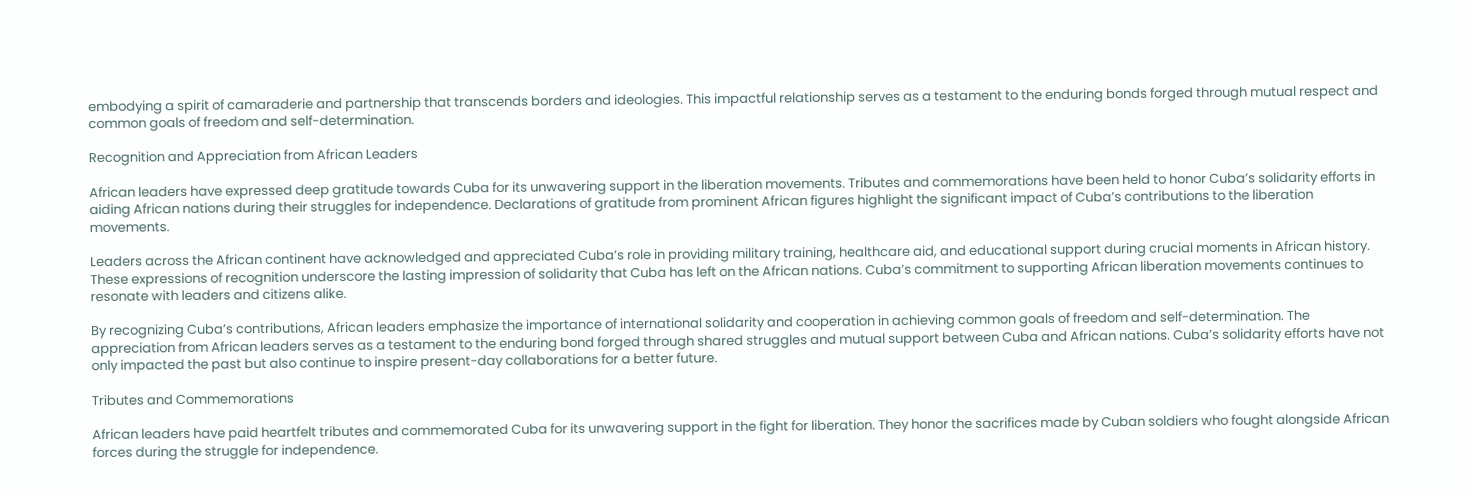embodying a spirit of camaraderie and partnership that transcends borders and ideologies. This impactful relationship serves as a testament to the enduring bonds forged through mutual respect and common goals of freedom and self-determination.

Recognition and Appreciation from African Leaders

African leaders have expressed deep gratitude towards Cuba for its unwavering support in the liberation movements. Tributes and commemorations have been held to honor Cuba’s solidarity efforts in aiding African nations during their struggles for independence. Declarations of gratitude from prominent African figures highlight the significant impact of Cuba’s contributions to the liberation movements.

Leaders across the African continent have acknowledged and appreciated Cuba’s role in providing military training, healthcare aid, and educational support during crucial moments in African history. These expressions of recognition underscore the lasting impression of solidarity that Cuba has left on the African nations. Cuba’s commitment to supporting African liberation movements continues to resonate with leaders and citizens alike.

By recognizing Cuba’s contributions, African leaders emphasize the importance of international solidarity and cooperation in achieving common goals of freedom and self-determination. The appreciation from African leaders serves as a testament to the enduring bond forged through shared struggles and mutual support between Cuba and African nations. Cuba’s solidarity efforts have not only impacted the past but also continue to inspire present-day collaborations for a better future.

Tributes and Commemorations

African leaders have paid heartfelt tributes and commemorated Cuba for its unwavering support in the fight for liberation. They honor the sacrifices made by Cuban soldiers who fought alongside African forces during the struggle for independence.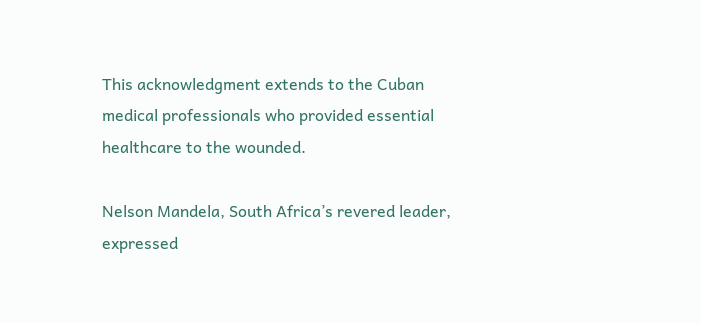This acknowledgment extends to the Cuban medical professionals who provided essential healthcare to the wounded.

Nelson Mandela, South Africa’s revered leader, expressed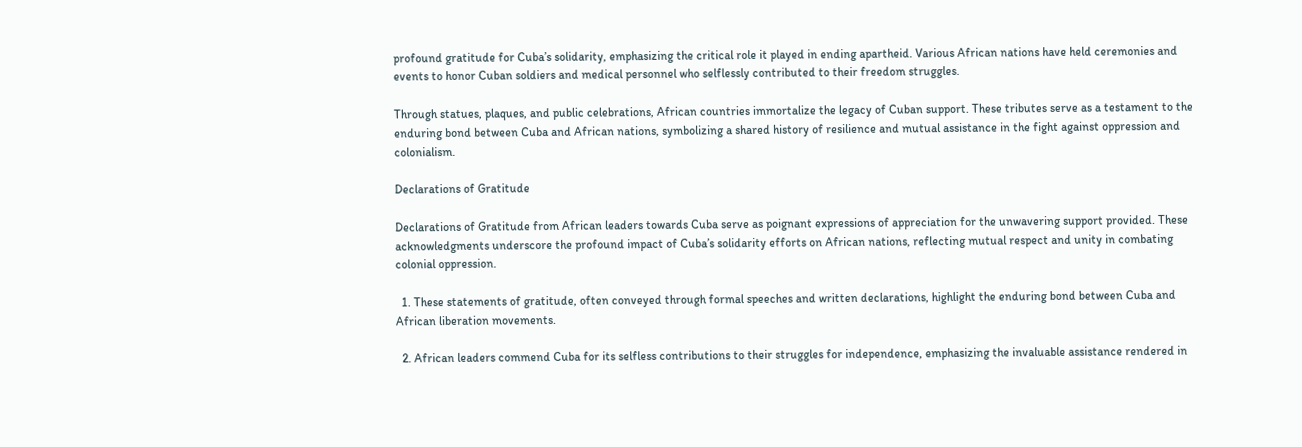profound gratitude for Cuba’s solidarity, emphasizing the critical role it played in ending apartheid. Various African nations have held ceremonies and events to honor Cuban soldiers and medical personnel who selflessly contributed to their freedom struggles.

Through statues, plaques, and public celebrations, African countries immortalize the legacy of Cuban support. These tributes serve as a testament to the enduring bond between Cuba and African nations, symbolizing a shared history of resilience and mutual assistance in the fight against oppression and colonialism.

Declarations of Gratitude

Declarations of Gratitude from African leaders towards Cuba serve as poignant expressions of appreciation for the unwavering support provided. These acknowledgments underscore the profound impact of Cuba’s solidarity efforts on African nations, reflecting mutual respect and unity in combating colonial oppression.

  1. These statements of gratitude, often conveyed through formal speeches and written declarations, highlight the enduring bond between Cuba and African liberation movements.

  2. African leaders commend Cuba for its selfless contributions to their struggles for independence, emphasizing the invaluable assistance rendered in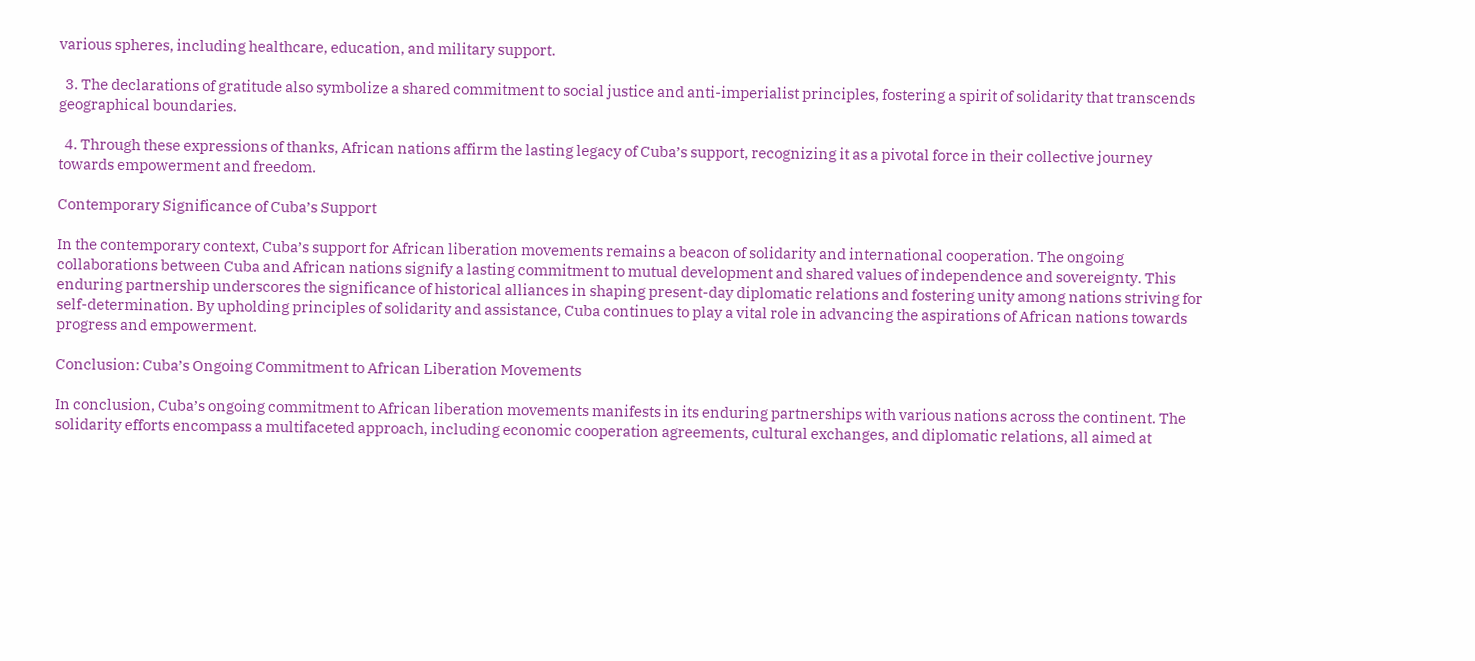various spheres, including healthcare, education, and military support.

  3. The declarations of gratitude also symbolize a shared commitment to social justice and anti-imperialist principles, fostering a spirit of solidarity that transcends geographical boundaries.

  4. Through these expressions of thanks, African nations affirm the lasting legacy of Cuba’s support, recognizing it as a pivotal force in their collective journey towards empowerment and freedom.

Contemporary Significance of Cuba’s Support

In the contemporary context, Cuba’s support for African liberation movements remains a beacon of solidarity and international cooperation. The ongoing collaborations between Cuba and African nations signify a lasting commitment to mutual development and shared values of independence and sovereignty. This enduring partnership underscores the significance of historical alliances in shaping present-day diplomatic relations and fostering unity among nations striving for self-determination. By upholding principles of solidarity and assistance, Cuba continues to play a vital role in advancing the aspirations of African nations towards progress and empowerment.

Conclusion: Cuba’s Ongoing Commitment to African Liberation Movements

In conclusion, Cuba’s ongoing commitment to African liberation movements manifests in its enduring partnerships with various nations across the continent. The solidarity efforts encompass a multifaceted approach, including economic cooperation agreements, cultural exchanges, and diplomatic relations, all aimed at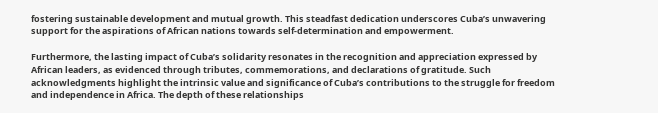fostering sustainable development and mutual growth. This steadfast dedication underscores Cuba’s unwavering support for the aspirations of African nations towards self-determination and empowerment.

Furthermore, the lasting impact of Cuba’s solidarity resonates in the recognition and appreciation expressed by African leaders, as evidenced through tributes, commemorations, and declarations of gratitude. Such acknowledgments highlight the intrinsic value and significance of Cuba’s contributions to the struggle for freedom and independence in Africa. The depth of these relationships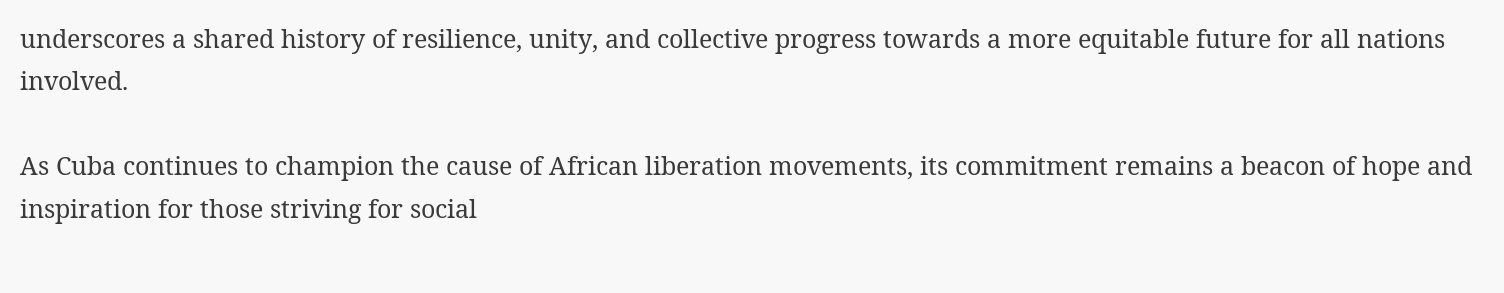underscores a shared history of resilience, unity, and collective progress towards a more equitable future for all nations involved.

As Cuba continues to champion the cause of African liberation movements, its commitment remains a beacon of hope and inspiration for those striving for social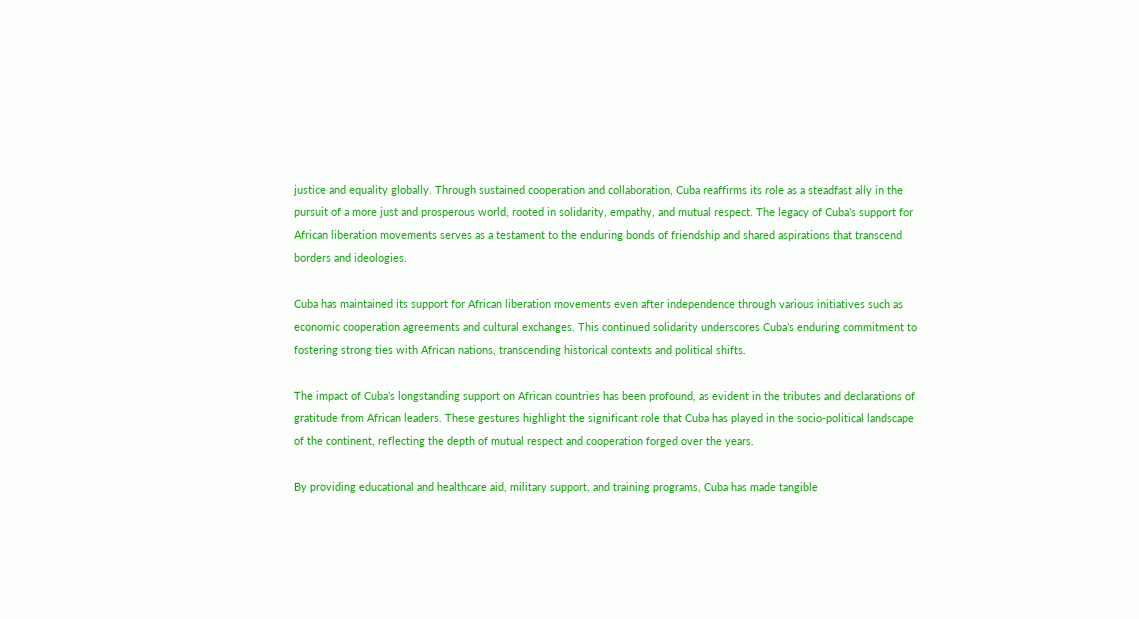justice and equality globally. Through sustained cooperation and collaboration, Cuba reaffirms its role as a steadfast ally in the pursuit of a more just and prosperous world, rooted in solidarity, empathy, and mutual respect. The legacy of Cuba’s support for African liberation movements serves as a testament to the enduring bonds of friendship and shared aspirations that transcend borders and ideologies.

Cuba has maintained its support for African liberation movements even after independence through various initiatives such as economic cooperation agreements and cultural exchanges. This continued solidarity underscores Cuba’s enduring commitment to fostering strong ties with African nations, transcending historical contexts and political shifts.

The impact of Cuba’s longstanding support on African countries has been profound, as evident in the tributes and declarations of gratitude from African leaders. These gestures highlight the significant role that Cuba has played in the socio-political landscape of the continent, reflecting the depth of mutual respect and cooperation forged over the years.

By providing educational and healthcare aid, military support, and training programs, Cuba has made tangible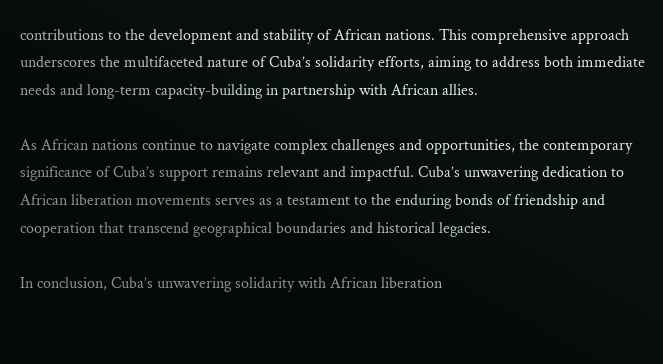contributions to the development and stability of African nations. This comprehensive approach underscores the multifaceted nature of Cuba’s solidarity efforts, aiming to address both immediate needs and long-term capacity-building in partnership with African allies.

As African nations continue to navigate complex challenges and opportunities, the contemporary significance of Cuba’s support remains relevant and impactful. Cuba’s unwavering dedication to African liberation movements serves as a testament to the enduring bonds of friendship and cooperation that transcend geographical boundaries and historical legacies.

In conclusion, Cuba’s unwavering solidarity with African liberation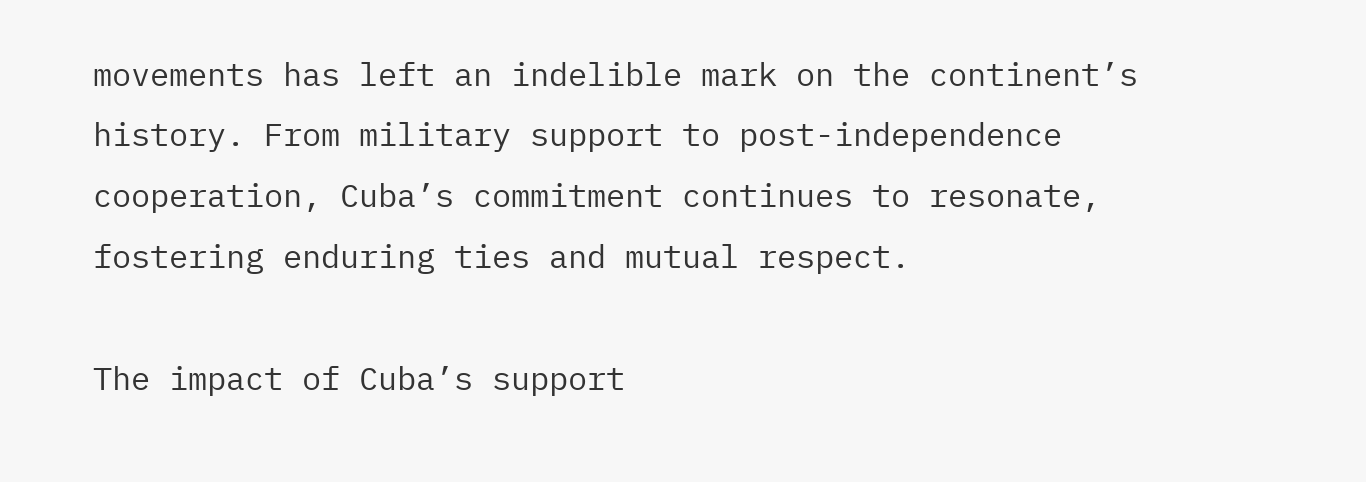movements has left an indelible mark on the continent’s history. From military support to post-independence cooperation, Cuba’s commitment continues to resonate, fostering enduring ties and mutual respect.

The impact of Cuba’s support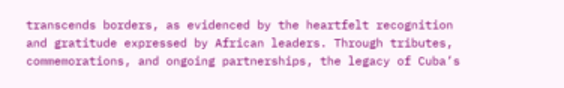transcends borders, as evidenced by the heartfelt recognition and gratitude expressed by African leaders. Through tributes, commemorations, and ongoing partnerships, the legacy of Cuba’s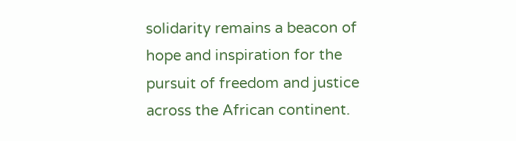solidarity remains a beacon of hope and inspiration for the pursuit of freedom and justice across the African continent.